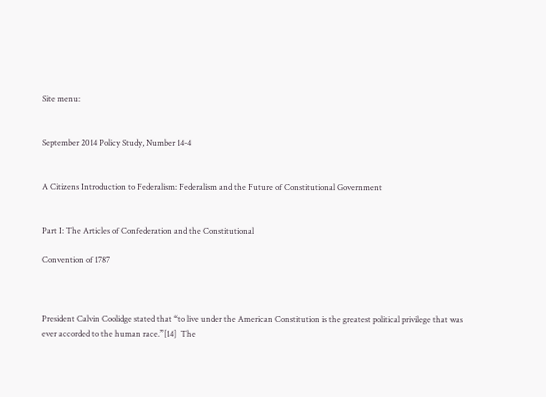Site menu:


September 2014 Policy Study, Number 14-4


A Citizens Introduction to Federalism: Federalism and the Future of Constitutional Government


Part I: The Articles of Confederation and the Constitutional

Convention of 1787



President Calvin Coolidge stated that “to live under the American Constitution is the greatest political privilege that was ever accorded to the human race.”[14]  The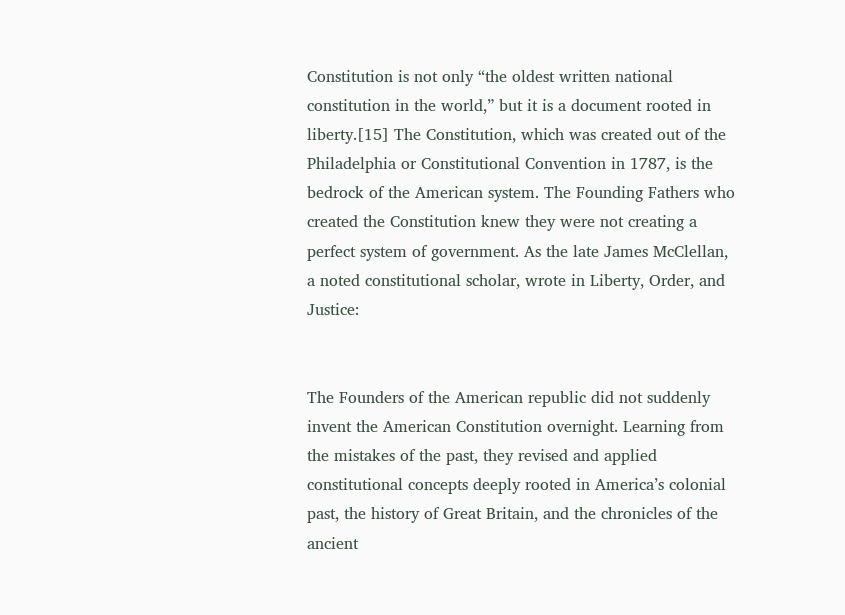Constitution is not only “the oldest written national constitution in the world,” but it is a document rooted in liberty.[15] The Constitution, which was created out of the Philadelphia or Constitutional Convention in 1787, is the bedrock of the American system. The Founding Fathers who created the Constitution knew they were not creating a perfect system of government. As the late James McClellan, a noted constitutional scholar, wrote in Liberty, Order, and Justice:


The Founders of the American republic did not suddenly invent the American Constitution overnight. Learning from the mistakes of the past, they revised and applied constitutional concepts deeply rooted in America’s colonial past, the history of Great Britain, and the chronicles of the ancient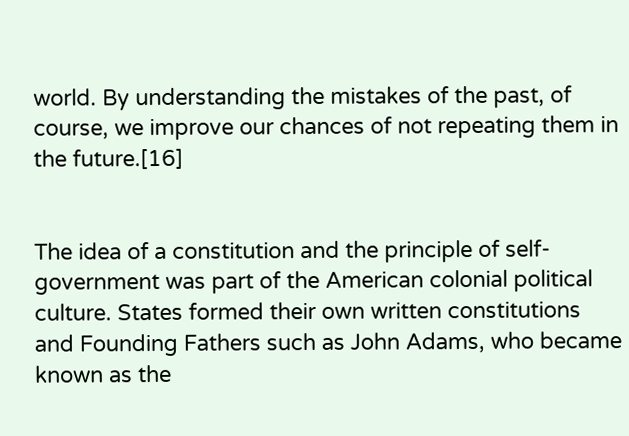world. By understanding the mistakes of the past, of course, we improve our chances of not repeating them in the future.[16]


The idea of a constitution and the principle of self-government was part of the American colonial political culture. States formed their own written constitutions and Founding Fathers such as John Adams, who became known as the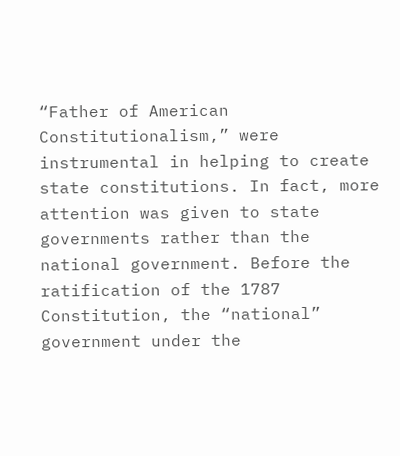“Father of American Constitutionalism,” were instrumental in helping to create state constitutions. In fact, more attention was given to state governments rather than the national government. Before the ratification of the 1787 Constitution, the “national” government under the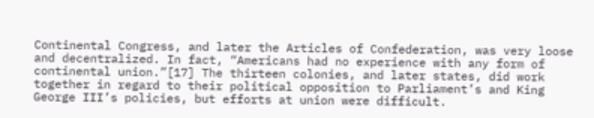Continental Congress, and later the Articles of Confederation, was very loose and decentralized. In fact, “Americans had no experience with any form of continental union.”[17] The thirteen colonies, and later states, did work together in regard to their political opposition to Parliament’s and King George III’s policies, but efforts at union were difficult.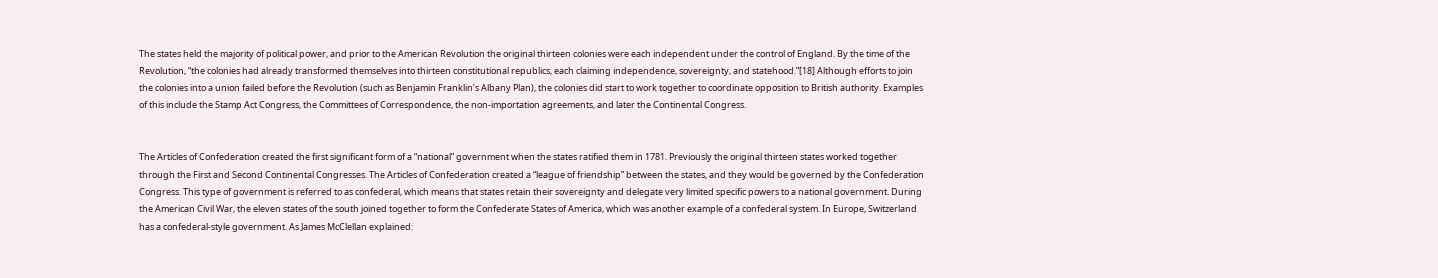The states held the majority of political power, and prior to the American Revolution the original thirteen colonies were each independent under the control of England. By the time of the Revolution, “the colonies had already transformed themselves into thirteen constitutional republics, each claiming independence, sovereignty, and statehood.”[18] Although efforts to join the colonies into a union failed before the Revolution (such as Benjamin Franklin’s Albany Plan), the colonies did start to work together to coordinate opposition to British authority. Examples of this include the Stamp Act Congress, the Committees of Correspondence, the non-importation agreements, and later the Continental Congress.


The Articles of Confederation created the first significant form of a “national” government when the states ratified them in 1781. Previously the original thirteen states worked together through the First and Second Continental Congresses. The Articles of Confederation created a “league of friendship” between the states, and they would be governed by the Confederation Congress. This type of government is referred to as confederal, which means that states retain their sovereignty and delegate very limited specific powers to a national government. During the American Civil War, the eleven states of the south joined together to form the Confederate States of America, which was another example of a confederal system. In Europe, Switzerland has a confederal-style government. As James McClellan explained: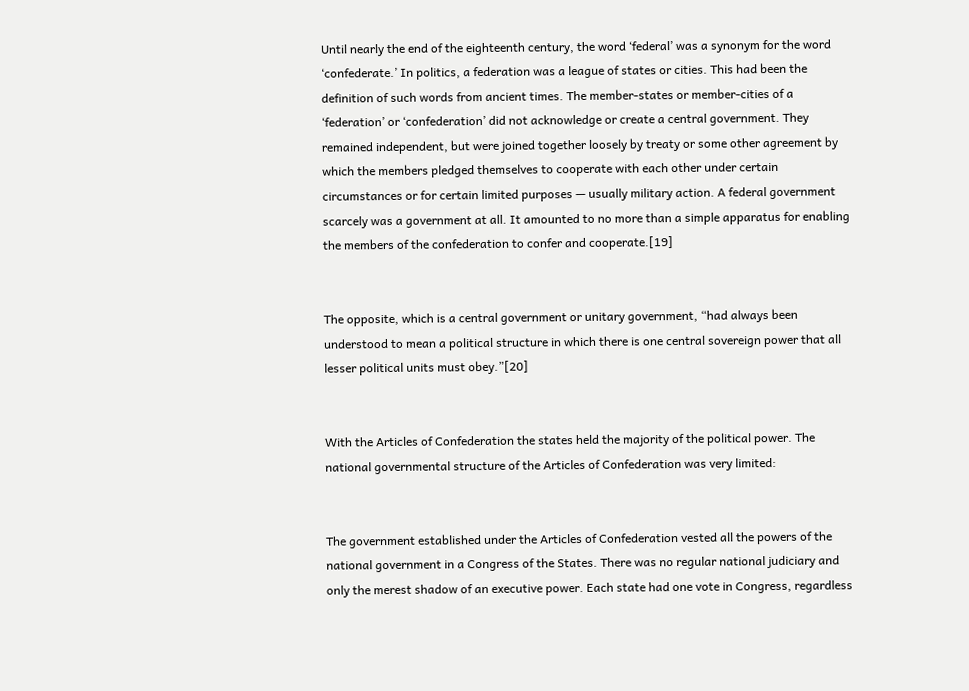Until nearly the end of the eighteenth century, the word ‘federal’ was a synonym for the word ‘confederate.’ In politics, a federation was a league of states or cities. This had been the definition of such words from ancient times. The member-states or member-cities of a ‘federation’ or ‘confederation’ did not acknowledge or create a central government. They remained independent, but were joined together loosely by treaty or some other agreement by which the members pledged themselves to cooperate with each other under certain circumstances or for certain limited purposes — usually military action. A federal government scarcely was a government at all. It amounted to no more than a simple apparatus for enabling the members of the confederation to confer and cooperate.[19]


The opposite, which is a central government or unitary government, “had always been understood to mean a political structure in which there is one central sovereign power that all lesser political units must obey.”[20]


With the Articles of Confederation the states held the majority of the political power. The national governmental structure of the Articles of Confederation was very limited:


The government established under the Articles of Confederation vested all the powers of the national government in a Congress of the States. There was no regular national judiciary and only the merest shadow of an executive power. Each state had one vote in Congress, regardless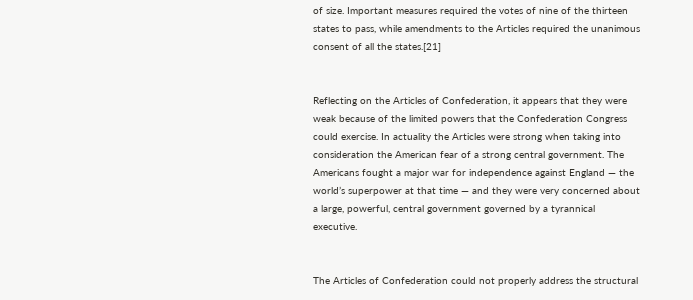of size. Important measures required the votes of nine of the thirteen states to pass, while amendments to the Articles required the unanimous consent of all the states.[21]


Reflecting on the Articles of Confederation, it appears that they were weak because of the limited powers that the Confederation Congress could exercise. In actuality the Articles were strong when taking into consideration the American fear of a strong central government. The Americans fought a major war for independence against England — the world’s superpower at that time — and they were very concerned about a large, powerful, central government governed by a tyrannical executive.


The Articles of Confederation could not properly address the structural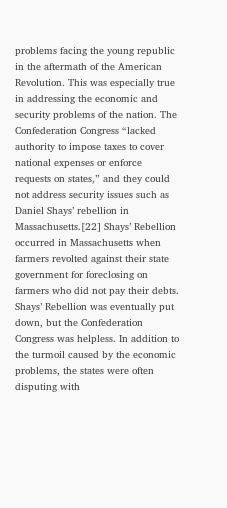problems facing the young republic in the aftermath of the American Revolution. This was especially true in addressing the economic and security problems of the nation. The Confederation Congress “lacked authority to impose taxes to cover national expenses or enforce requests on states,” and they could not address security issues such as Daniel Shays’ rebellion in Massachusetts.[22] Shays’ Rebellion occurred in Massachusetts when farmers revolted against their state government for foreclosing on farmers who did not pay their debts. Shays’ Rebellion was eventually put down, but the Confederation Congress was helpless. In addition to the turmoil caused by the economic problems, the states were often disputing with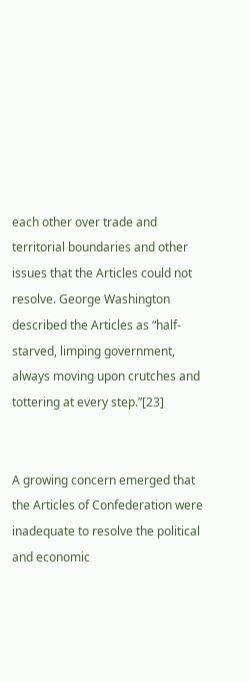each other over trade and territorial boundaries and other issues that the Articles could not resolve. George Washington described the Articles as “half-starved, limping government, always moving upon crutches and tottering at every step.”[23]


A growing concern emerged that the Articles of Confederation were inadequate to resolve the political and economic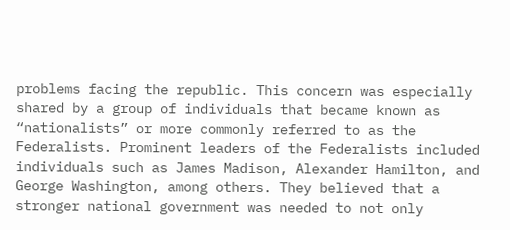problems facing the republic. This concern was especially shared by a group of individuals that became known as “nationalists” or more commonly referred to as the Federalists. Prominent leaders of the Federalists included individuals such as James Madison, Alexander Hamilton, and George Washington, among others. They believed that a stronger national government was needed to not only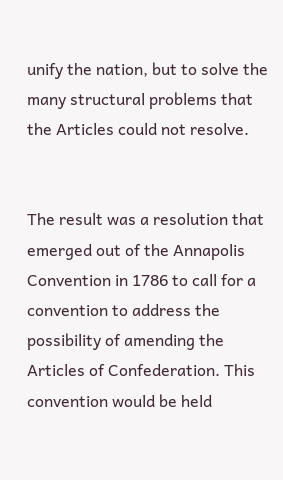unify the nation, but to solve the many structural problems that the Articles could not resolve.


The result was a resolution that emerged out of the Annapolis Convention in 1786 to call for a convention to address the possibility of amending the Articles of Confederation. This convention would be held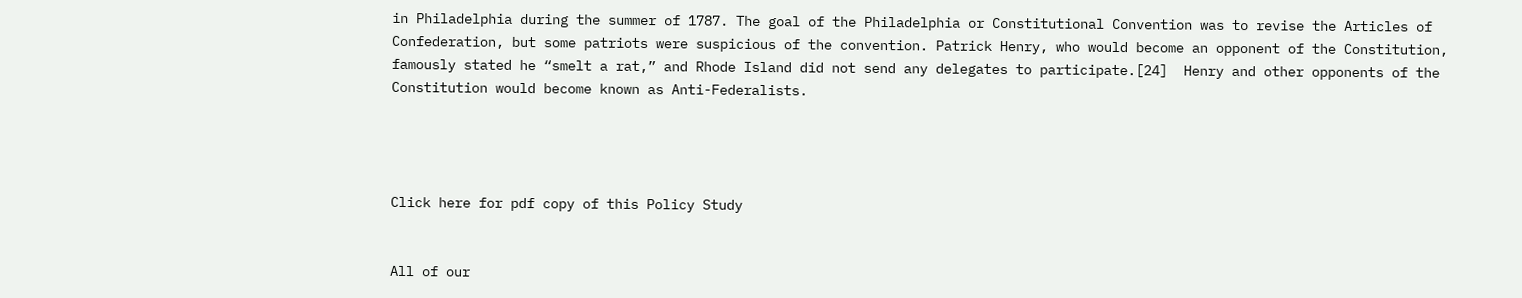in Philadelphia during the summer of 1787. The goal of the Philadelphia or Constitutional Convention was to revise the Articles of Confederation, but some patriots were suspicious of the convention. Patrick Henry, who would become an opponent of the Constitution, famously stated he “smelt a rat,” and Rhode Island did not send any delegates to participate.[24]  Henry and other opponents of the Constitution would become known as Anti-Federalists.




Click here for pdf copy of this Policy Study


All of our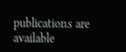publications are available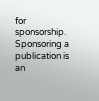for sponsorship.  Sponsoring a publication is an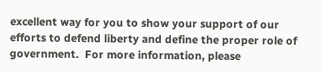excellent way for you to show your support of our efforts to defend liberty and define the proper role of government.  For more information, please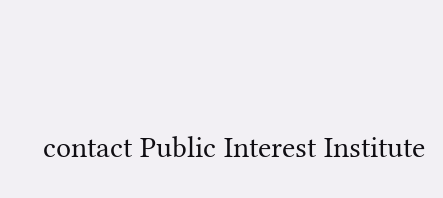contact Public Interest Institute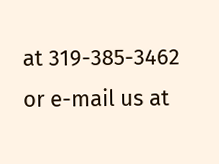at 319-385-3462 or e-mail us at